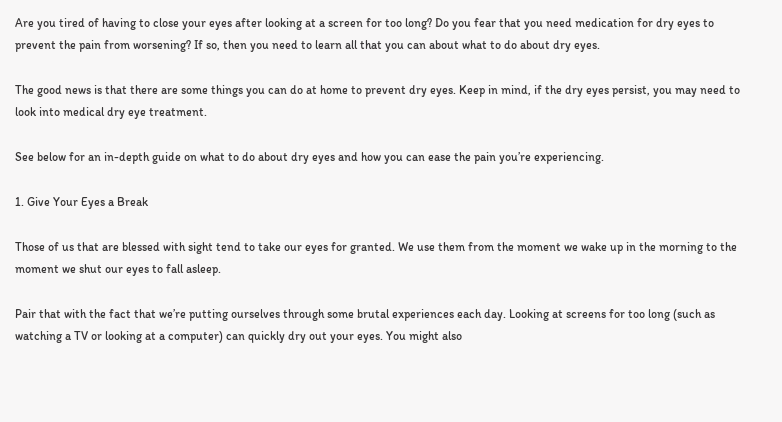Are you tired of having to close your eyes after looking at a screen for too long? Do you fear that you need medication for dry eyes to prevent the pain from worsening? If so, then you need to learn all that you can about what to do about dry eyes.

The good news is that there are some things you can do at home to prevent dry eyes. Keep in mind, if the dry eyes persist, you may need to look into medical dry eye treatment.

See below for an in-depth guide on what to do about dry eyes and how you can ease the pain you’re experiencing.

1. Give Your Eyes a Break

Those of us that are blessed with sight tend to take our eyes for granted. We use them from the moment we wake up in the morning to the moment we shut our eyes to fall asleep.

Pair that with the fact that we’re putting ourselves through some brutal experiences each day. Looking at screens for too long (such as watching a TV or looking at a computer) can quickly dry out your eyes. You might also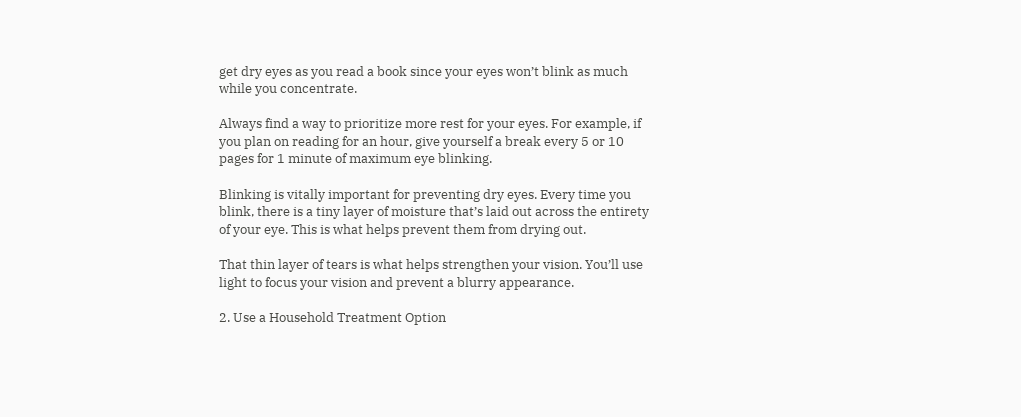get dry eyes as you read a book since your eyes won’t blink as much while you concentrate.

Always find a way to prioritize more rest for your eyes. For example, if you plan on reading for an hour, give yourself a break every 5 or 10 pages for 1 minute of maximum eye blinking.

Blinking is vitally important for preventing dry eyes. Every time you blink, there is a tiny layer of moisture that’s laid out across the entirety of your eye. This is what helps prevent them from drying out.

That thin layer of tears is what helps strengthen your vision. You’ll use light to focus your vision and prevent a blurry appearance.

2. Use a Household Treatment Option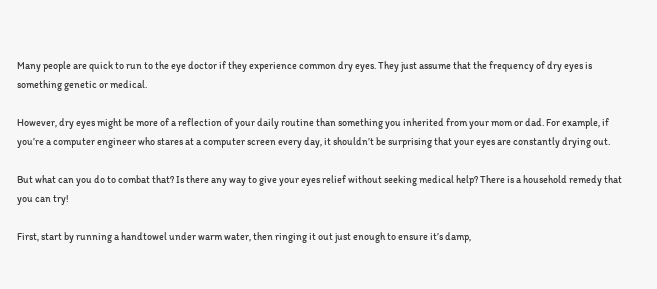Many people are quick to run to the eye doctor if they experience common dry eyes. They just assume that the frequency of dry eyes is something genetic or medical.

However, dry eyes might be more of a reflection of your daily routine than something you inherited from your mom or dad. For example, if you’re a computer engineer who stares at a computer screen every day, it shouldn’t be surprising that your eyes are constantly drying out.

But what can you do to combat that? Is there any way to give your eyes relief without seeking medical help? There is a household remedy that you can try!

First, start by running a handtowel under warm water, then ringing it out just enough to ensure it’s damp,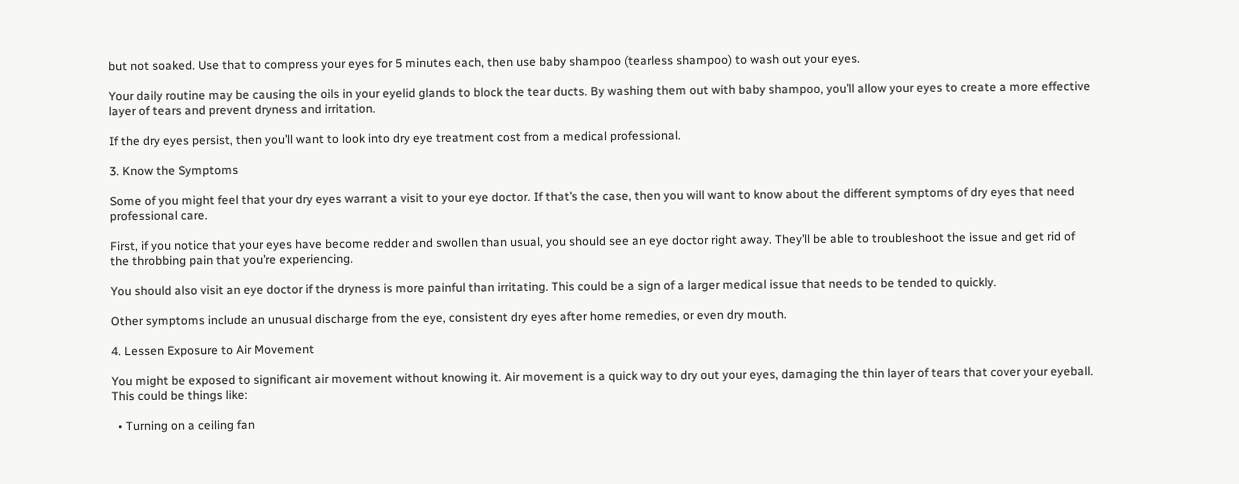but not soaked. Use that to compress your eyes for 5 minutes each, then use baby shampoo (tearless shampoo) to wash out your eyes.

Your daily routine may be causing the oils in your eyelid glands to block the tear ducts. By washing them out with baby shampoo, you’ll allow your eyes to create a more effective layer of tears and prevent dryness and irritation.

If the dry eyes persist, then you’ll want to look into dry eye treatment cost from a medical professional.

3. Know the Symptoms

Some of you might feel that your dry eyes warrant a visit to your eye doctor. If that’s the case, then you will want to know about the different symptoms of dry eyes that need professional care.

First, if you notice that your eyes have become redder and swollen than usual, you should see an eye doctor right away. They’ll be able to troubleshoot the issue and get rid of the throbbing pain that you’re experiencing.

You should also visit an eye doctor if the dryness is more painful than irritating. This could be a sign of a larger medical issue that needs to be tended to quickly.

Other symptoms include an unusual discharge from the eye, consistent dry eyes after home remedies, or even dry mouth.

4. Lessen Exposure to Air Movement

You might be exposed to significant air movement without knowing it. Air movement is a quick way to dry out your eyes, damaging the thin layer of tears that cover your eyeball. This could be things like:

  • Turning on a ceiling fan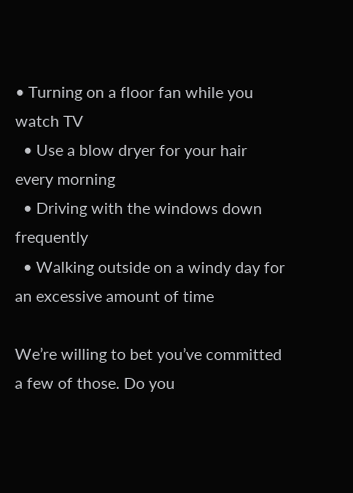• Turning on a floor fan while you watch TV
  • Use a blow dryer for your hair every morning
  • Driving with the windows down frequently
  • Walking outside on a windy day for an excessive amount of time

We’re willing to bet you’ve committed a few of those. Do you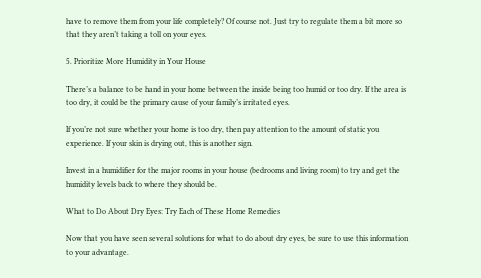have to remove them from your life completely? Of course not. Just try to regulate them a bit more so that they aren’t taking a toll on your eyes.

5. Prioritize More Humidity in Your House

There’s a balance to be hand in your home between the inside being too humid or too dry. If the area is too dry, it could be the primary cause of your family’s irritated eyes.

If you’re not sure whether your home is too dry, then pay attention to the amount of static you experience. If your skin is drying out, this is another sign.

Invest in a humidifier for the major rooms in your house (bedrooms and living room) to try and get the humidity levels back to where they should be.

What to Do About Dry Eyes: Try Each of These Home Remedies

Now that you have seen several solutions for what to do about dry eyes, be sure to use this information to your advantage.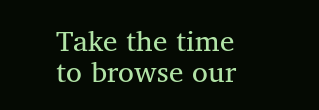Take the time to browse our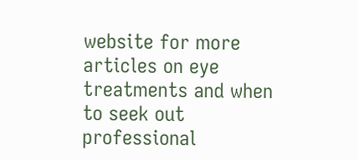website for more articles on eye treatments and when to seek out professional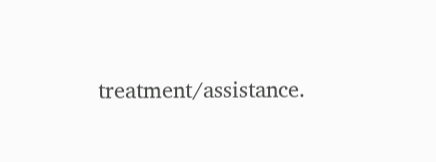treatment/assistance.